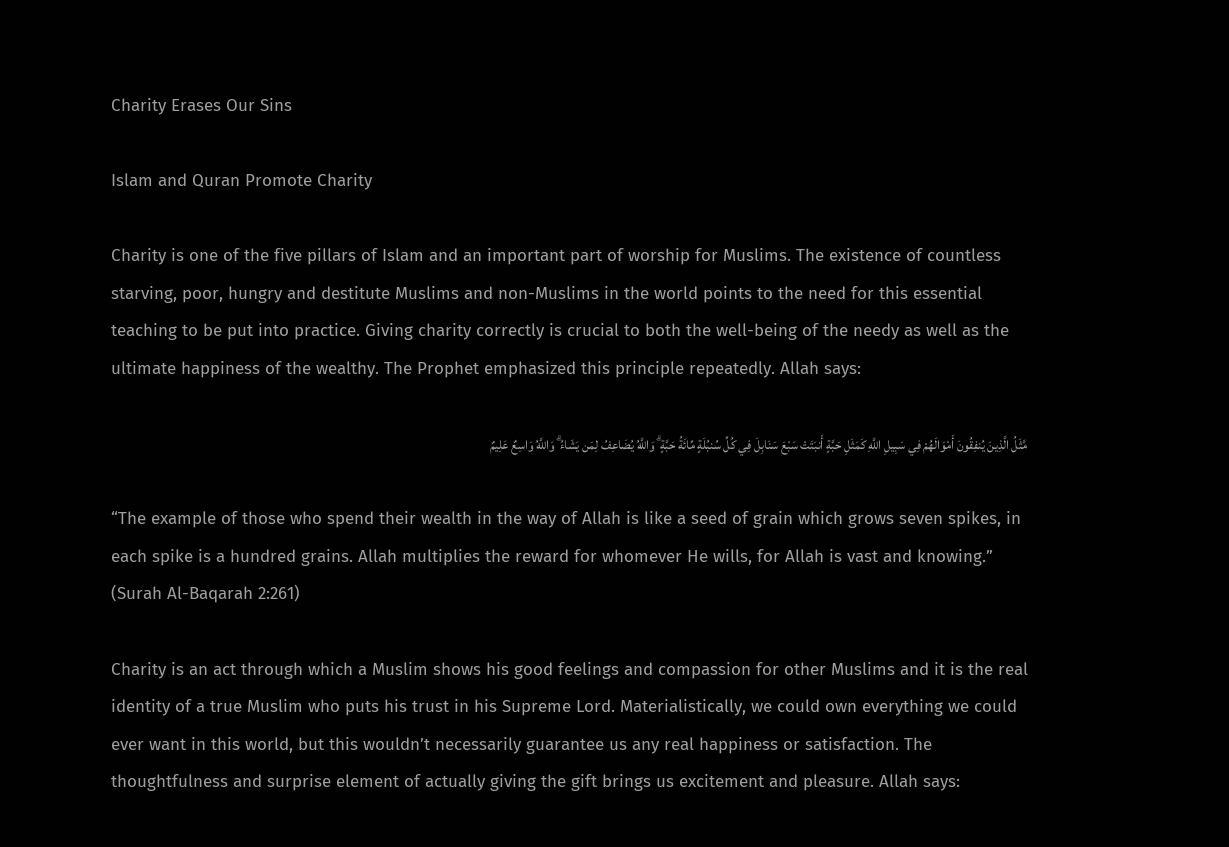Charity Erases Our Sins

Islam and Quran Promote Charity

Charity is one of the five pillars of Islam and an important part of worship for Muslims. The existence of countless starving, poor, hungry and destitute Muslims and non-Muslims in the world points to the need for this essential teaching to be put into practice. Giving charity correctly is crucial to both the well-being of the needy as well as the ultimate happiness of the wealthy. The Prophet emphasized this principle repeatedly. Allah says:

مَّثَلُ الَّذِينَ يُنفِقُونَ أَمْوَالَهُمْ فِي سَبِيلِ اللَّهِ كَمَثَلِ حَبَّةٍ أَنبَتَتْ سَبْعَ سَنَابِلَ فِي كُلِّ سُنبُلَةٍ مِّائَةُ حَبَّةٍ ۗ وَاللَّهُ يُضَاعِفُ لِمَن يَشَاءُ ۗ وَاللَّهُ وَاسِعٌ عَلِيمٌ

“The example of those who spend their wealth in the way of Allah is like a seed of grain which grows seven spikes, in each spike is a hundred grains. Allah multiplies the reward for whomever He wills, for Allah is vast and knowing.” (Surah Al-Baqarah 2:261)

Charity is an act through which a Muslim shows his good feelings and compassion for other Muslims and it is the real identity of a true Muslim who puts his trust in his Supreme Lord. Materialistically, we could own everything we could ever want in this world, but this wouldn’t necessarily guarantee us any real happiness or satisfaction. The thoughtfulness and surprise element of actually giving the gift brings us excitement and pleasure. Allah says: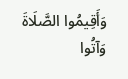وَأَقِيمُوا الصَّلَاةَ وَآتُوا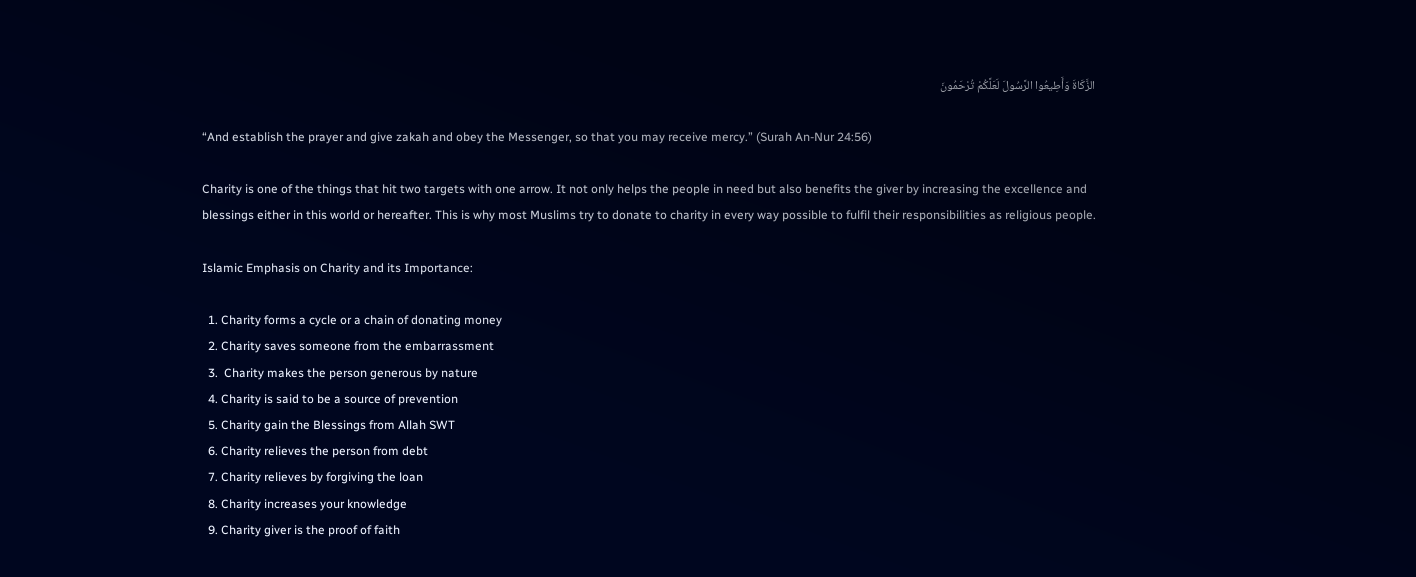الزَّكَاةَ وَأَطِيعُوا الرَّسُولَ لَعَلَّكُمْ تُرْحَمُونَ

“And establish the prayer and give zakah and obey the Messenger, so that you may receive mercy.” (Surah An-Nur 24:56)

Charity is one of the things that hit two targets with one arrow. It not only helps the people in need but also benefits the giver by increasing the excellence and blessings either in this world or hereafter. This is why most Muslims try to donate to charity in every way possible to fulfil their responsibilities as religious people.

Islamic Emphasis on Charity and its Importance:

  1. Charity forms a cycle or a chain of donating money
  2. Charity saves someone from the embarrassment
  3.  Charity makes the person generous by nature
  4. Charity is said to be a source of prevention
  5. Charity gain the Blessings from Allah SWT
  6. Charity relieves the person from debt
  7. Charity relieves by forgiving the loan
  8. Charity increases your knowledge
  9. Charity giver is the proof of faith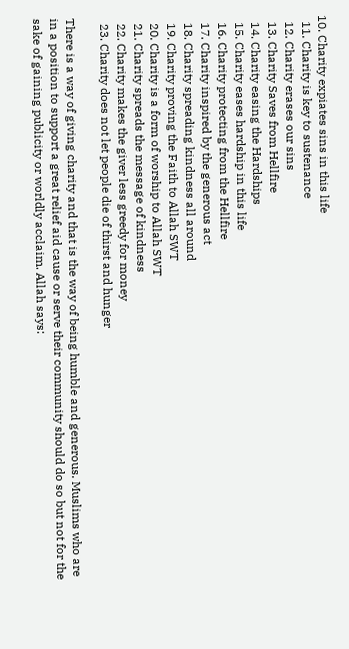10. Charity expiates sins in this life
  11. Charity is key to sustenance
  12. Charity erases our sins
  13. Charity Saves from Hellfire
  14. Charity easing the Hardships
  15. Charity eases hardship in this life
  16. Charity protecting from the Hellfire
  17. Charity inspired by the generous act
  18. Charity spreading kindness all around
  19. Charity proving the Faith to Allah SWT
  20. Charity is a form of worship to Allah SWT
  21. Charity spreads the message of kindness
  22. Charity makes the giver less greedy for money
  23. Charity does not let people die of thirst and hunger

There is a way of giving charity and that is the way of being humble and generous. Muslims who are in a position to support a great relief aid cause or serve their community should do so but not for the sake of gaining publicity or worldly acclaim. Allah says: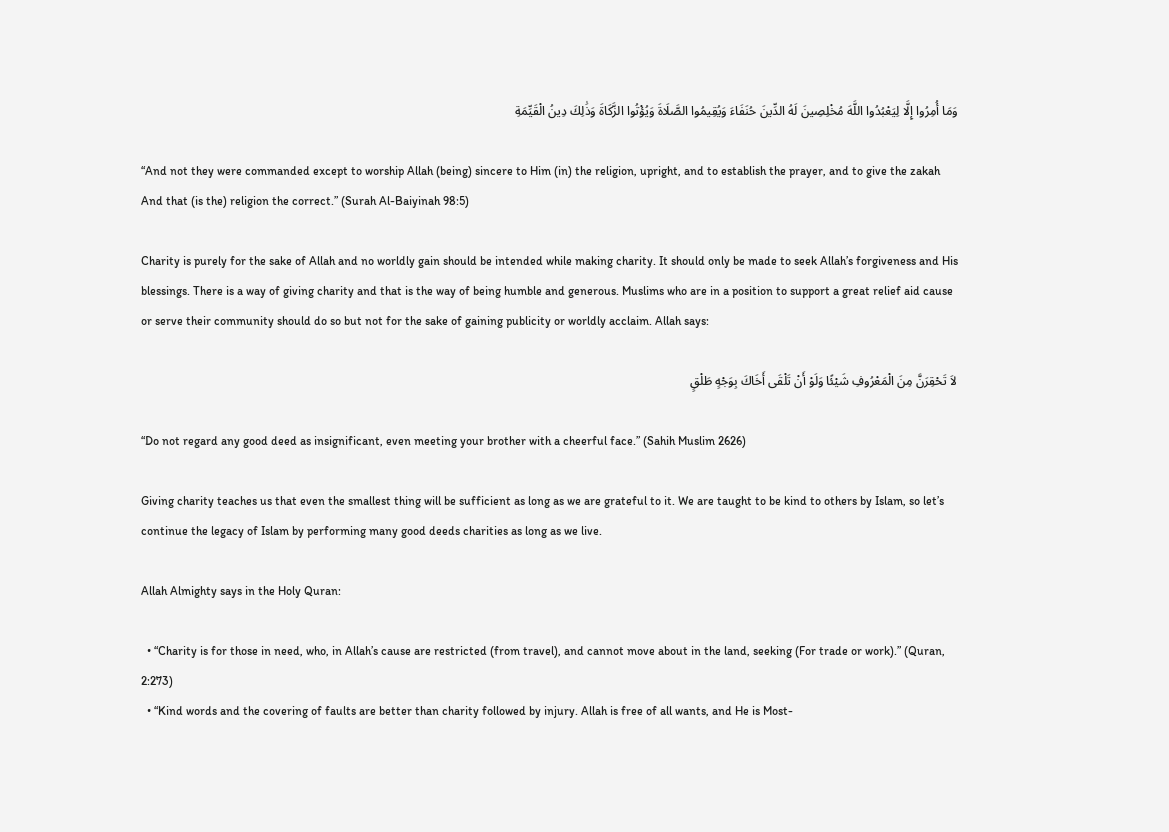وَمَا أُمِرُوا إِلَّا لِيَعْبُدُوا اللَّهَ مُخْلِصِينَ لَهُ الدِّينَ حُنَفَاءَ وَيُقِيمُوا الصَّلَاةَ وَيُؤْتُوا الزَّكَاةَ وَذَٰلِكَ دِينُ الْقَيِّمَةِ

“And not they were commanded except to worship Allah (being) sincere to Him (in) the religion, upright, and to establish the prayer, and to give the zakah And that (is the) religion the correct.” (Surah Al-Baiyinah 98:5)

Charity is purely for the sake of Allah and no worldly gain should be intended while making charity. It should only be made to seek Allah’s forgiveness and His blessings. There is a way of giving charity and that is the way of being humble and generous. Muslims who are in a position to support a great relief aid cause or serve their community should do so but not for the sake of gaining publicity or worldly acclaim. Allah says:

لاَ تَحْقِرَنَّ مِنَ الْمَعْرُوفِ شَيْئًا وَلَوْ أَنْ تَلْقَى أَخَاكَ بِوَجْهٍ طَلْقٍ

“Do not regard any good deed as insignificant, even meeting your brother with a cheerful face.” (Sahih Muslim 2626)

Giving charity teaches us that even the smallest thing will be sufficient as long as we are grateful to it. We are taught to be kind to others by Islam, so let’s continue the legacy of Islam by performing many good deeds charities as long as we live.

Allah Almighty says in the Holy Quran:

  • “Charity is for those in need, who, in Allah’s cause are restricted (from travel), and cannot move about in the land, seeking (For trade or work).” (Quran, 2:273)
  • “Kind words and the covering of faults are better than charity followed by injury. Allah is free of all wants, and He is Most-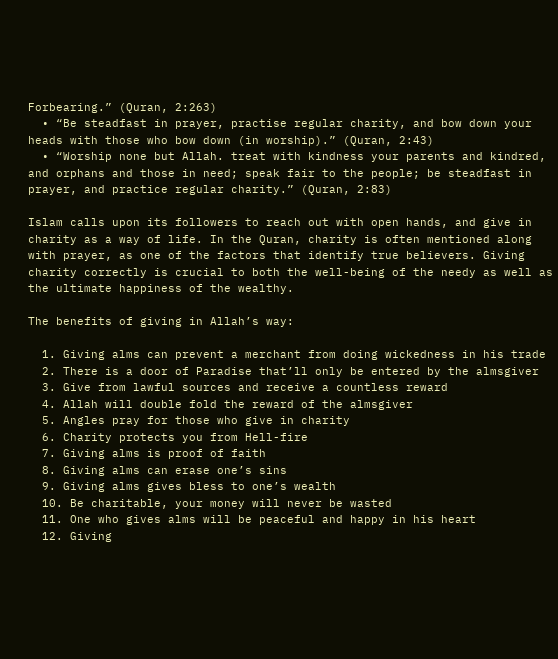Forbearing.” (Quran, 2:263)
  • “Be steadfast in prayer, practise regular charity, and bow down your heads with those who bow down (in worship).” (Quran, 2:43)
  • “Worship none but Allah. treat with kindness your parents and kindred, and orphans and those in need; speak fair to the people; be steadfast in prayer, and practice regular charity.” (Quran, 2:83)

Islam calls upon its followers to reach out with open hands, and give in charity as a way of life. In the Quran, charity is often mentioned along with prayer, as one of the factors that identify true believers. Giving charity correctly is crucial to both the well-being of the needy as well as the ultimate happiness of the wealthy.

The benefits of giving in Allah’s way:

  1. Giving alms can prevent a merchant from doing wickedness in his trade
  2. There is a door of Paradise that’ll only be entered by the almsgiver
  3. Give from lawful sources and receive a countless reward
  4. Allah will double fold the reward of the almsgiver
  5. Angles pray for those who give in charity
  6. Charity protects you from Hell-fire
  7. Giving alms is proof of faith
  8. Giving alms can erase one’s sins
  9. Giving alms gives bless to one’s wealth
  10. Be charitable, your money will never be wasted
  11. One who gives alms will be peaceful and happy in his heart
  12. Giving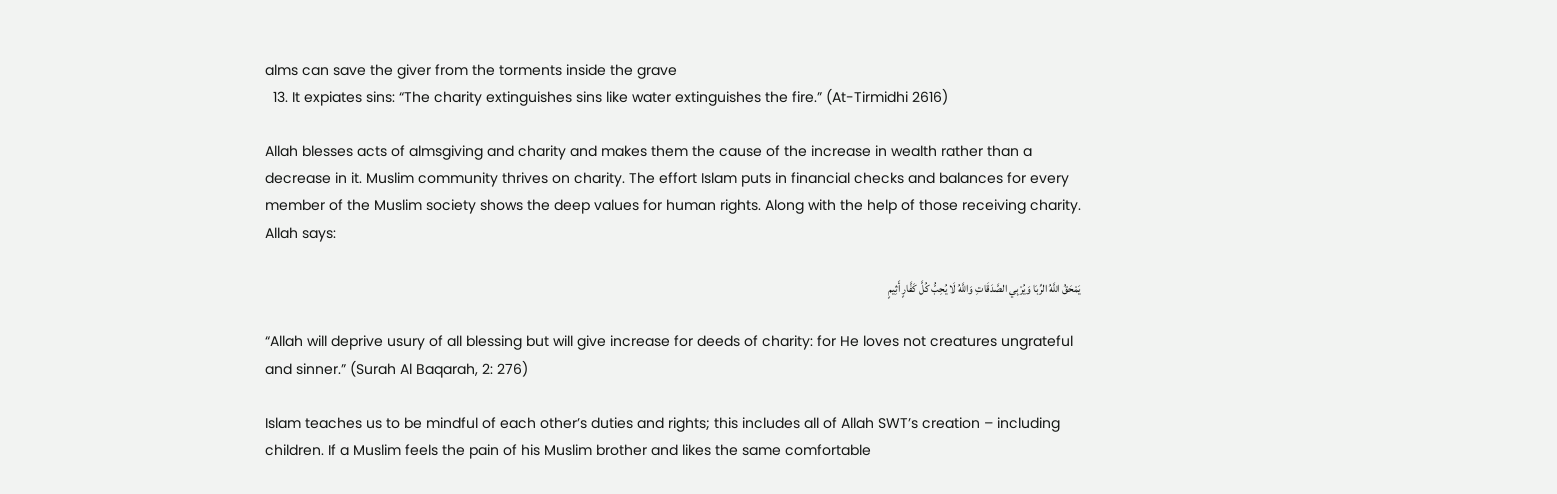alms can save the giver from the torments inside the grave
  13. It expiates sins: “The charity extinguishes sins like water extinguishes the fire.” (At-Tirmidhi 2616)

Allah blesses acts of almsgiving and charity and makes them the cause of the increase in wealth rather than a decrease in it. Muslim community thrives on charity. The effort Islam puts in financial checks and balances for every member of the Muslim society shows the deep values for human rights. Along with the help of those receiving charity. Allah says:

يَمْحَقُ اللَّهُ الرِّبَا وَيُرْبِي الصَّدَقَاتِ وَاللَّهُ لَا يُحِبُّ كُلَّ كَفَّارٍ أَثِيمٍ

“Allah will deprive usury of all blessing but will give increase for deeds of charity: for He loves not creatures ungrateful and sinner.” (Surah Al Baqarah, 2: 276)

Islam teaches us to be mindful of each other’s duties and rights; this includes all of Allah SWT’s creation – including children. If a Muslim feels the pain of his Muslim brother and likes the same comfortable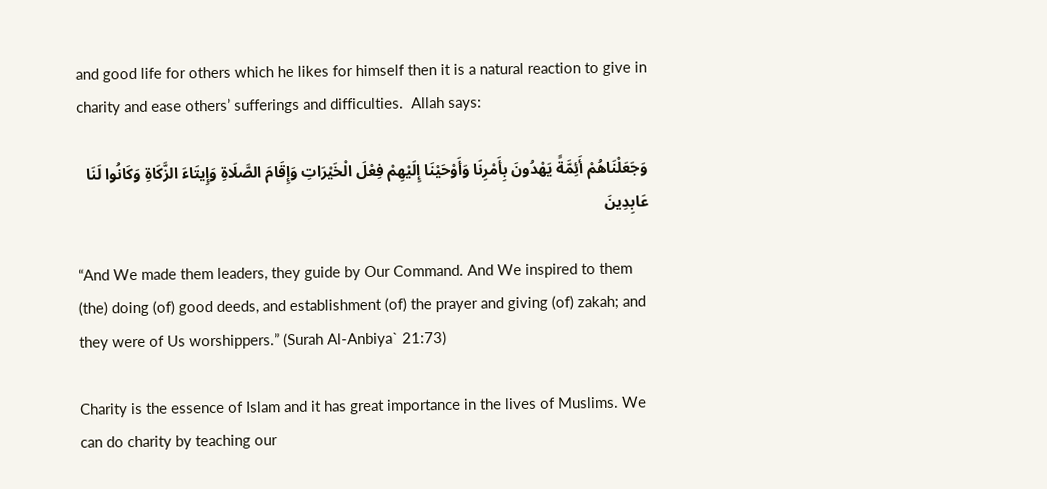and good life for others which he likes for himself then it is a natural reaction to give in charity and ease others’ sufferings and difficulties.  Allah says:

وَجَعَلْنَاهُمْ أَئِمَّةً يَهْدُونَ بِأَمْرِنَا وَأَوْحَيْنَا إِلَيْهِمْ فِعْلَ الْخَيْرَاتِ وَإِقَامَ الصَّلَاةِ وَإِيتَاءَ الزَّكَاةِ وَكَانُوا لَنَا عَابِدِينَ

“And We made them leaders, they guide by Our Command. And We inspired to them (the) doing (of) good deeds, and establishment (of) the prayer and giving (of) zakah; and they were of Us worshippers.” (Surah Al-Anbiya` 21:73)

Charity is the essence of Islam and it has great importance in the lives of Muslims. We can do charity by teaching our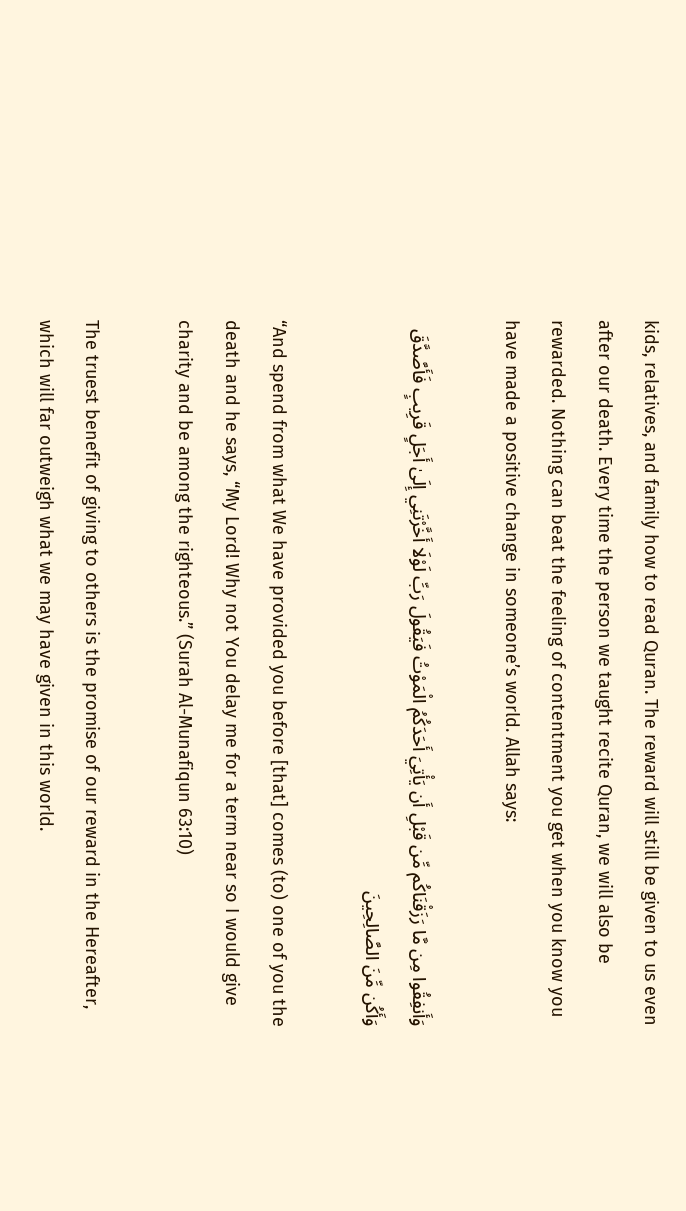kids, relatives, and family how to read Quran. The reward will still be given to us even after our death. Every time the person we taught recite Quran, we will also be rewarded. Nothing can beat the feeling of contentment you get when you know you have made a positive change in someone’s world. Allah says:

وَأَنفِقُوا مِن مَّا رَزَقْنَاكُم مِّن قَبْلِ أَن يَأْتِيَ أَحَدَكُمُ الْمَوْتُ فَيَقُولَ رَبِّ لَوْلَا أَخَّرْتَنِي إِلَىٰ أَجَلٍ قَرِيبٍ فَأَصَّدَّقَ وَأَكُن مِّنَ الصَّالِحِينَ

“And spend from what We have provided you before [that] comes (to) one of you the death and he says, “My Lord! Why not You delay me for a term near so I would give charity and be among the righteous.” (Surah Al-Munafiqun 63:10)

The truest benefit of giving to others is the promise of our reward in the Hereafter, which will far outweigh what we may have given in this world.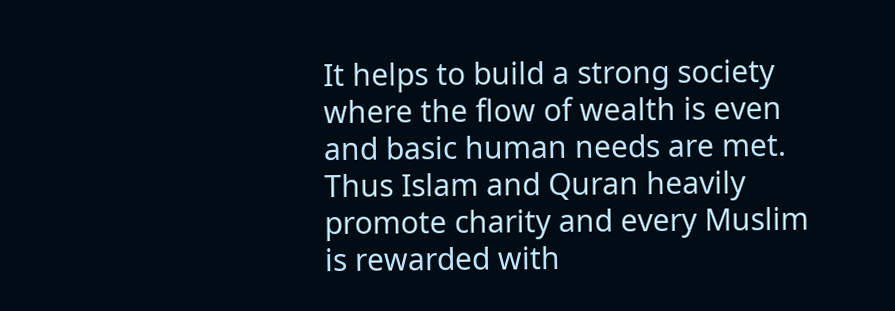It helps to build a strong society where the flow of wealth is even and basic human needs are met. Thus Islam and Quran heavily promote charity and every Muslim is rewarded with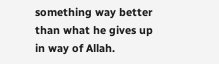something way better than what he gives up in way of Allah.